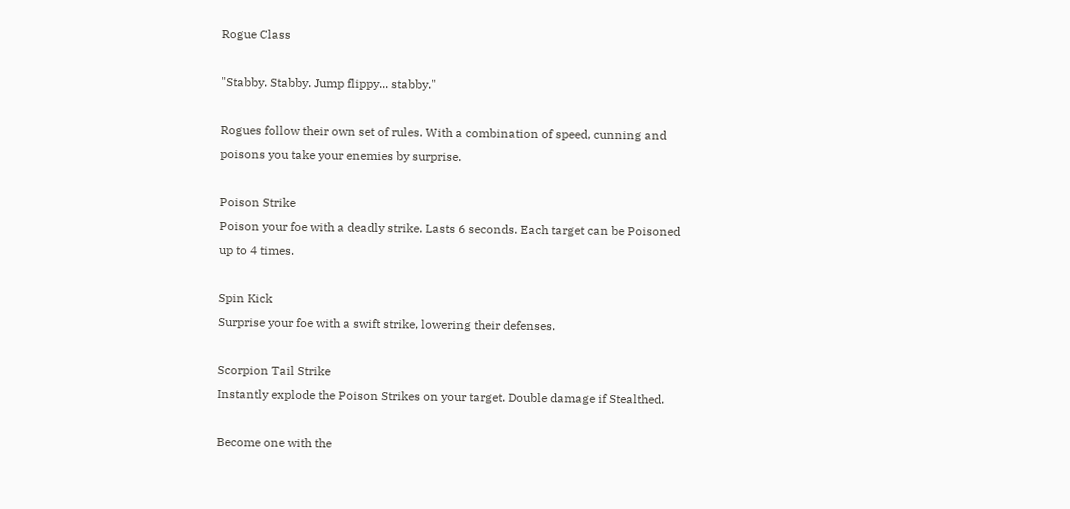Rogue Class

"Stabby. Stabby. Jump flippy... stabby."

Rogues follow their own set of rules. With a combination of speed, cunning and poisons you take your enemies by surprise.

Poison Strike
Poison your foe with a deadly strike. Lasts 6 seconds. Each target can be Poisoned up to 4 times.

Spin Kick
Surprise your foe with a swift strike, lowering their defenses.

Scorpion Tail Strike
Instantly explode the Poison Strikes on your target. Double damage if Stealthed.

Become one with the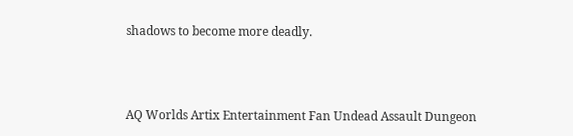shadows to become more deadly.



AQ Worlds Artix Entertainment Fan Undead Assault Dungeon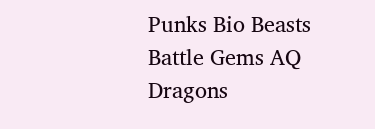Punks Bio Beasts Battle Gems AQ Dragons